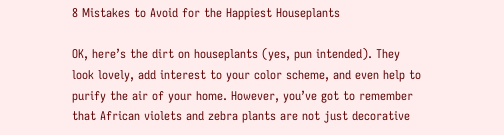8 Mistakes to Avoid for the Happiest Houseplants

OK, here’s the dirt on houseplants (yes, pun intended). They look lovely, add interest to your color scheme, and even help to purify the air of your home. However, you’ve got to remember that African violets and zebra plants are not just decorative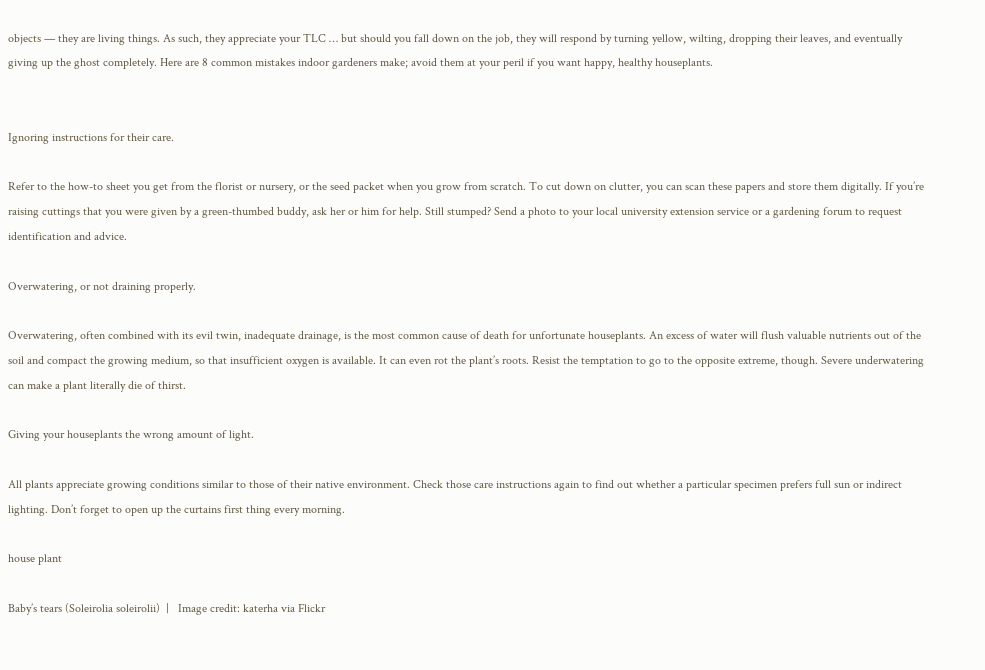objects — they are living things. As such, they appreciate your TLC … but should you fall down on the job, they will respond by turning yellow, wilting, dropping their leaves, and eventually giving up the ghost completely. Here are 8 common mistakes indoor gardeners make; avoid them at your peril if you want happy, healthy houseplants.


Ignoring instructions for their care.

Refer to the how-to sheet you get from the florist or nursery, or the seed packet when you grow from scratch. To cut down on clutter, you can scan these papers and store them digitally. If you’re raising cuttings that you were given by a green-thumbed buddy, ask her or him for help. Still stumped? Send a photo to your local university extension service or a gardening forum to request identification and advice.

Overwatering, or not draining properly.

Overwatering, often combined with its evil twin, inadequate drainage, is the most common cause of death for unfortunate houseplants. An excess of water will flush valuable nutrients out of the soil and compact the growing medium, so that insufficient oxygen is available. It can even rot the plant’s roots. Resist the temptation to go to the opposite extreme, though. Severe underwatering can make a plant literally die of thirst.

Giving your houseplants the wrong amount of light.

All plants appreciate growing conditions similar to those of their native environment. Check those care instructions again to find out whether a particular specimen prefers full sun or indirect lighting. Don’t forget to open up the curtains first thing every morning.

house plant

Baby’s tears (Soleirolia soleirolii)  |   Image credit: katerha via Flickr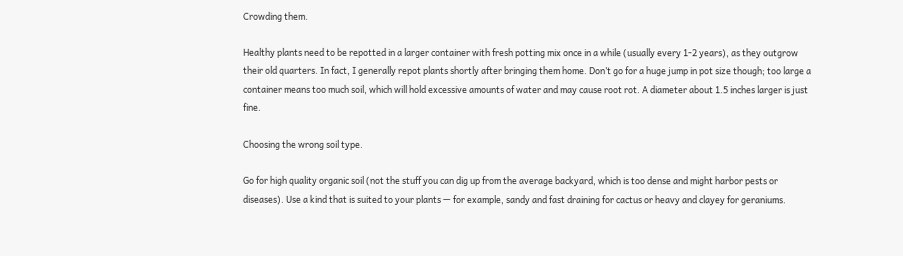Crowding them.

Healthy plants need to be repotted in a larger container with fresh potting mix once in a while (usually every 1-2 years), as they outgrow their old quarters. In fact, I generally repot plants shortly after bringing them home. Don’t go for a huge jump in pot size though; too large a container means too much soil, which will hold excessive amounts of water and may cause root rot. A diameter about 1.5 inches larger is just fine.

Choosing the wrong soil type.

Go for high quality organic soil (not the stuff you can dig up from the average backyard, which is too dense and might harbor pests or diseases). Use a kind that is suited to your plants — for example, sandy and fast draining for cactus or heavy and clayey for geraniums.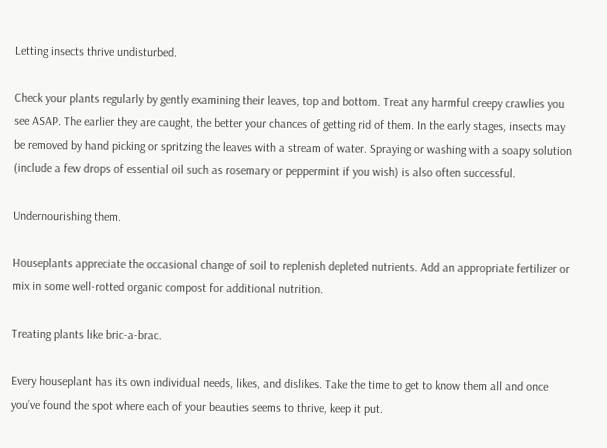Letting insects thrive undisturbed.

Check your plants regularly by gently examining their leaves, top and bottom. Treat any harmful creepy crawlies you see ASAP. The earlier they are caught, the better your chances of getting rid of them. In the early stages, insects may be removed by hand picking or spritzing the leaves with a stream of water. Spraying or washing with a soapy solution (include a few drops of essential oil such as rosemary or peppermint if you wish) is also often successful.

Undernourishing them.

Houseplants appreciate the occasional change of soil to replenish depleted nutrients. Add an appropriate fertilizer or mix in some well-rotted organic compost for additional nutrition.

Treating plants like bric-a-brac.

Every houseplant has its own individual needs, likes, and dislikes. Take the time to get to know them all and once you’ve found the spot where each of your beauties seems to thrive, keep it put.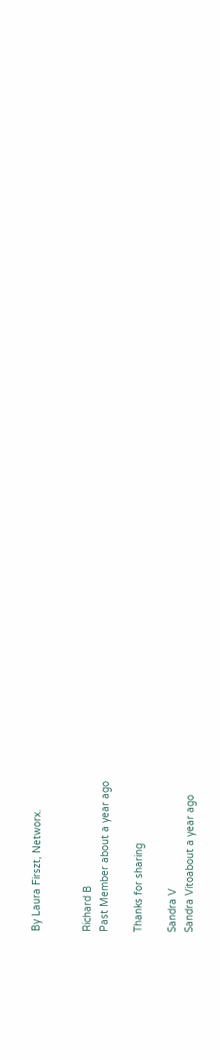By Laura Firszt, Networx.


Richard B
Past Member about a year ago

Thanks for sharing

Sandra V
Sandra Vitoabout a year ago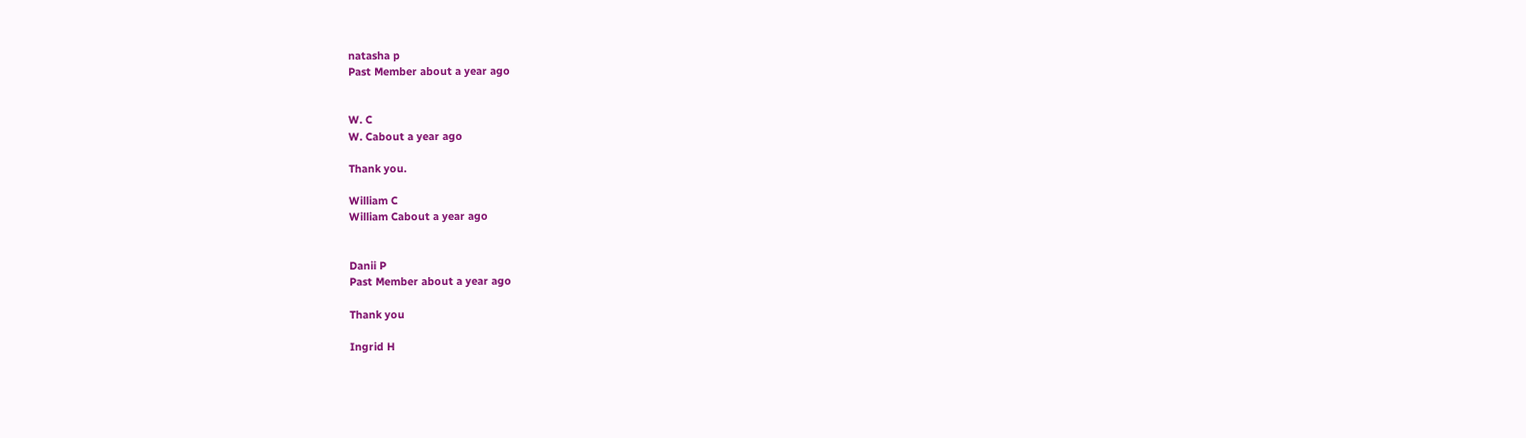natasha p
Past Member about a year ago


W. C
W. Cabout a year ago

Thank you.

William C
William Cabout a year ago


Danii P
Past Member about a year ago

Thank you

Ingrid H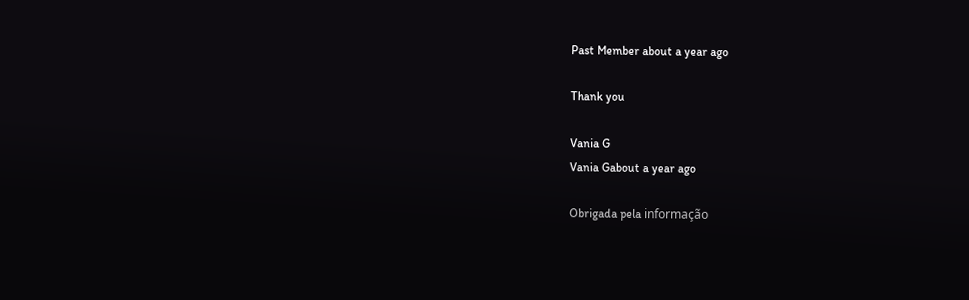Past Member about a year ago

Thank you

Vania G
Vania Gabout a year ago

Obrigada pela informação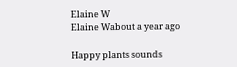Elaine W
Elaine Wabout a year ago

Happy plants sounds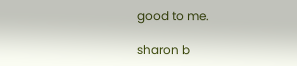good to me.

sharon b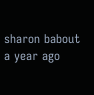sharon babout a year ago